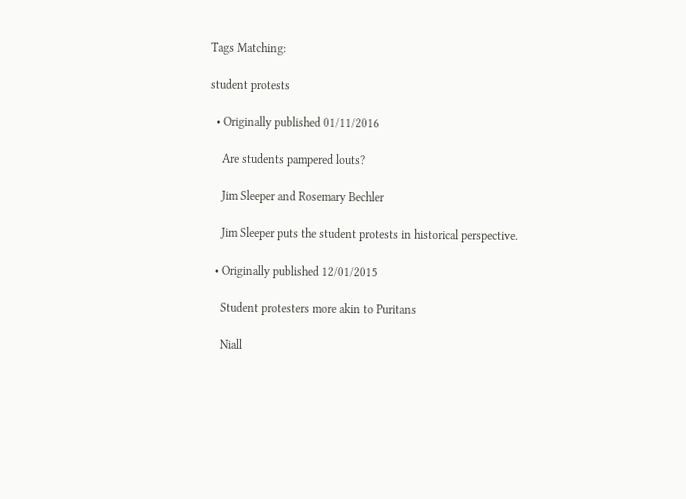Tags Matching:

student protests

  • Originally published 01/11/2016

    Are students pampered louts?

    Jim Sleeper and Rosemary Bechler

    Jim Sleeper puts the student protests in historical perspective.

  • Originally published 12/01/2015

    Student protesters more akin to Puritans

    Niall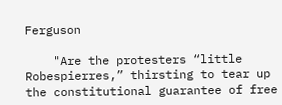Ferguson

    "Are the protesters “little Robespierres,” thirsting to tear up the constitutional guarantee of free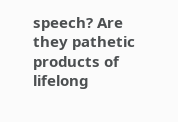speech? Are they pathetic products of lifelong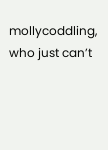mollycoddling, who just can’t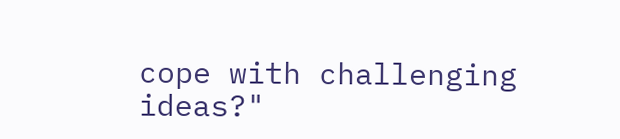cope with challenging ideas?"